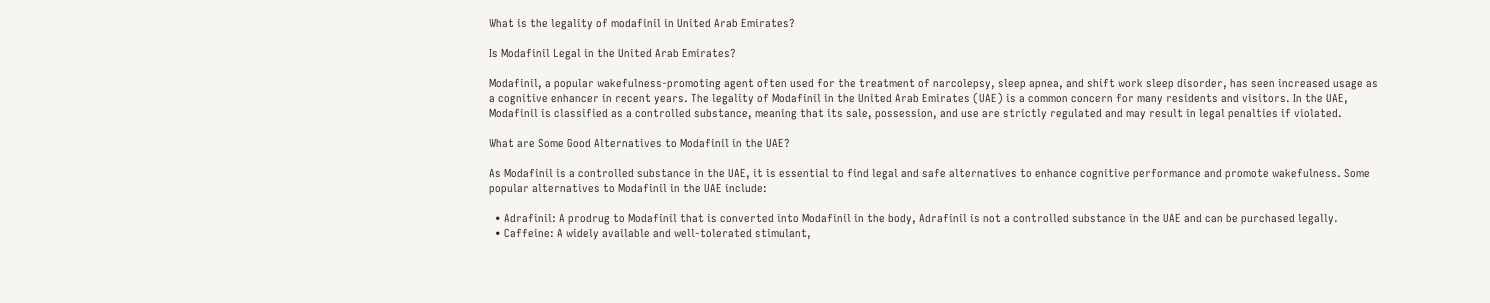What is the legality of modafinil in United Arab Emirates?

Is Modafinil Legal in the United Arab Emirates?

Modafinil, a popular wakefulness-promoting agent often used for the treatment of narcolepsy, sleep apnea, and shift work sleep disorder, has seen increased usage as a cognitive enhancer in recent years. The legality of Modafinil in the United Arab Emirates (UAE) is a common concern for many residents and visitors. In the UAE, Modafinil is classified as a controlled substance, meaning that its sale, possession, and use are strictly regulated and may result in legal penalties if violated.

What are Some Good Alternatives to Modafinil in the UAE?

As Modafinil is a controlled substance in the UAE, it is essential to find legal and safe alternatives to enhance cognitive performance and promote wakefulness. Some popular alternatives to Modafinil in the UAE include:

  • Adrafinil: A prodrug to Modafinil that is converted into Modafinil in the body, Adrafinil is not a controlled substance in the UAE and can be purchased legally.
  • Caffeine: A widely available and well-tolerated stimulant,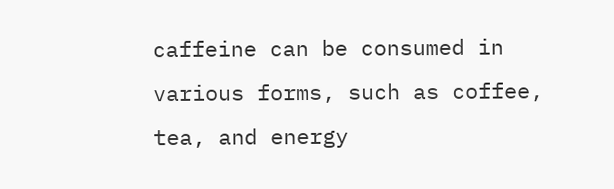caffeine can be consumed in various forms, such as coffee, tea, and energy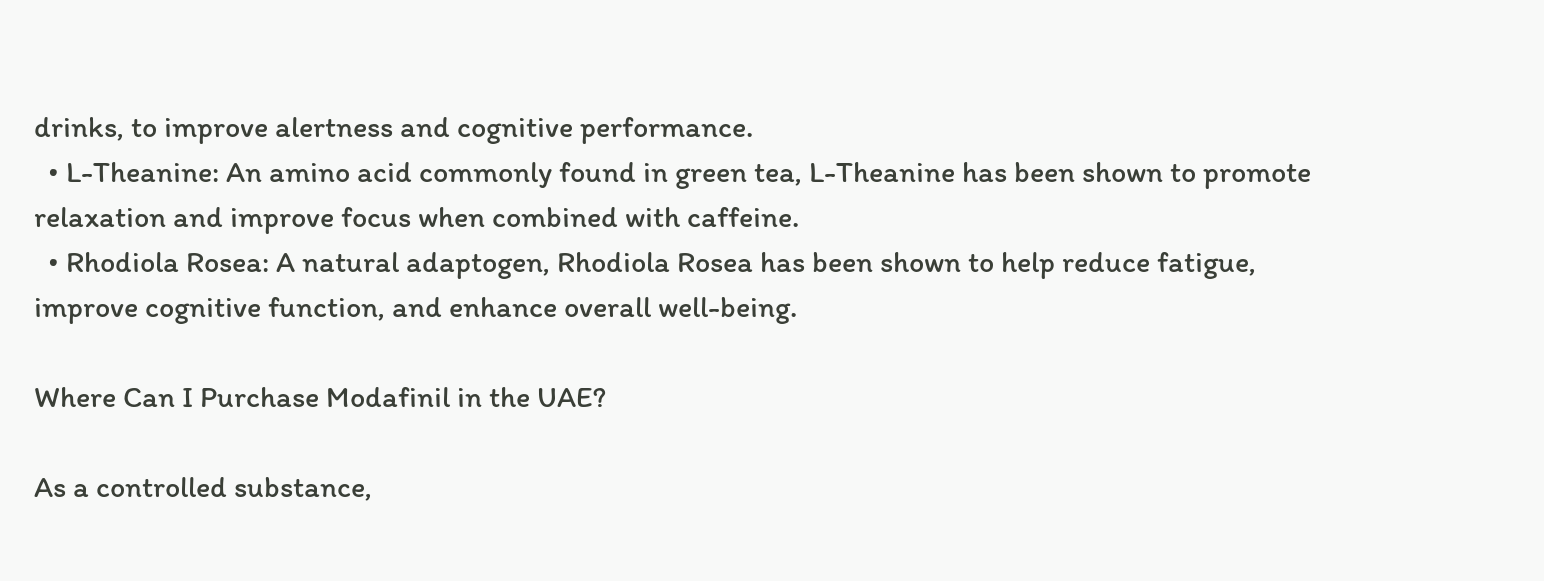drinks, to improve alertness and cognitive performance.
  • L-Theanine: An amino acid commonly found in green tea, L-Theanine has been shown to promote relaxation and improve focus when combined with caffeine.
  • Rhodiola Rosea: A natural adaptogen, Rhodiola Rosea has been shown to help reduce fatigue, improve cognitive function, and enhance overall well-being.

Where Can I Purchase Modafinil in the UAE?

As a controlled substance,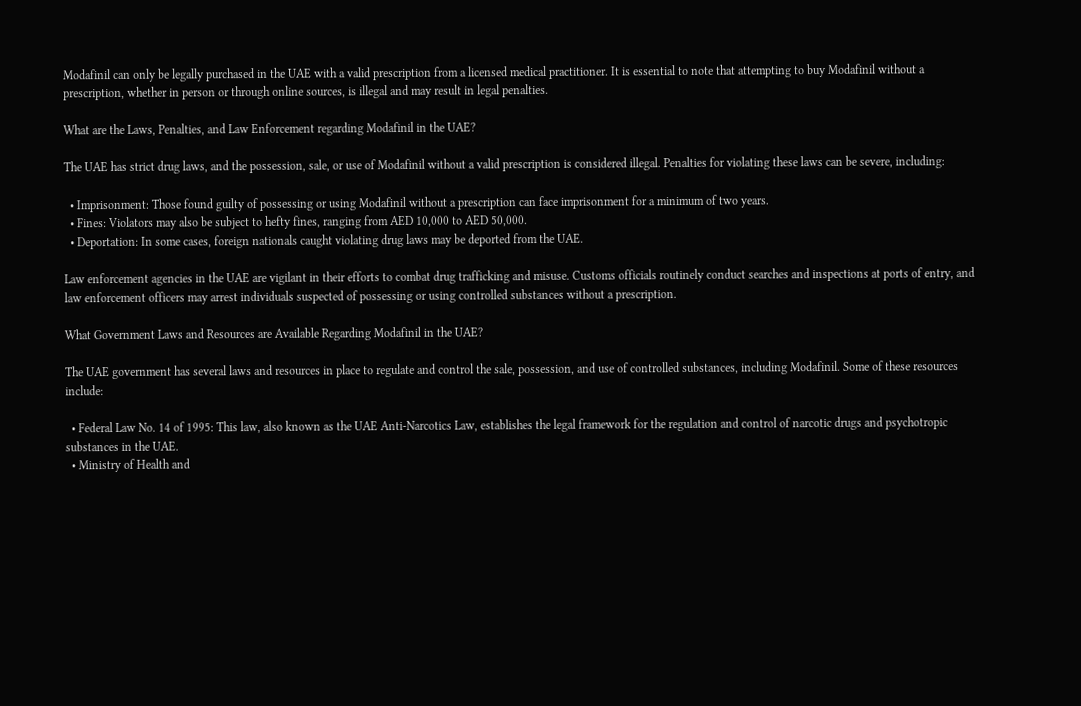Modafinil can only be legally purchased in the UAE with a valid prescription from a licensed medical practitioner. It is essential to note that attempting to buy Modafinil without a prescription, whether in person or through online sources, is illegal and may result in legal penalties.

What are the Laws, Penalties, and Law Enforcement regarding Modafinil in the UAE?

The UAE has strict drug laws, and the possession, sale, or use of Modafinil without a valid prescription is considered illegal. Penalties for violating these laws can be severe, including:

  • Imprisonment: Those found guilty of possessing or using Modafinil without a prescription can face imprisonment for a minimum of two years.
  • Fines: Violators may also be subject to hefty fines, ranging from AED 10,000 to AED 50,000.
  • Deportation: In some cases, foreign nationals caught violating drug laws may be deported from the UAE.

Law enforcement agencies in the UAE are vigilant in their efforts to combat drug trafficking and misuse. Customs officials routinely conduct searches and inspections at ports of entry, and law enforcement officers may arrest individuals suspected of possessing or using controlled substances without a prescription.

What Government Laws and Resources are Available Regarding Modafinil in the UAE?

The UAE government has several laws and resources in place to regulate and control the sale, possession, and use of controlled substances, including Modafinil. Some of these resources include:

  • Federal Law No. 14 of 1995: This law, also known as the UAE Anti-Narcotics Law, establishes the legal framework for the regulation and control of narcotic drugs and psychotropic substances in the UAE.
  • Ministry of Health and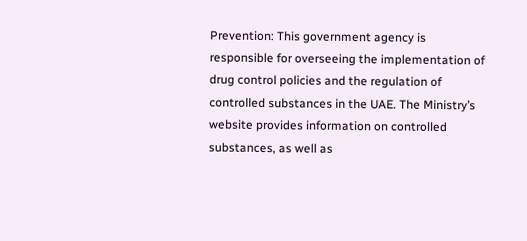Prevention: This government agency is responsible for overseeing the implementation of drug control policies and the regulation of controlled substances in the UAE. The Ministry’s website provides information on controlled substances, as well as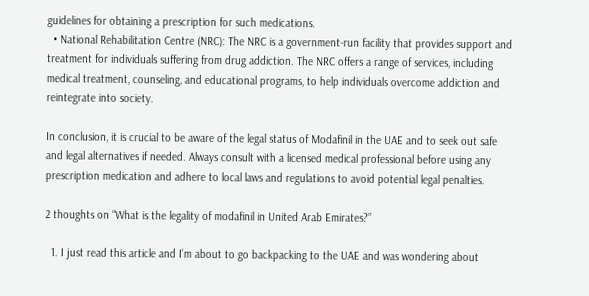guidelines for obtaining a prescription for such medications.
  • National Rehabilitation Centre (NRC): The NRC is a government-run facility that provides support and treatment for individuals suffering from drug addiction. The NRC offers a range of services, including medical treatment, counseling, and educational programs, to help individuals overcome addiction and reintegrate into society.

In conclusion, it is crucial to be aware of the legal status of Modafinil in the UAE and to seek out safe and legal alternatives if needed. Always consult with a licensed medical professional before using any prescription medication and adhere to local laws and regulations to avoid potential legal penalties.

2 thoughts on “What is the legality of modafinil in United Arab Emirates?”

  1. I just read this article and I’m about to go backpacking to the UAE and was wondering about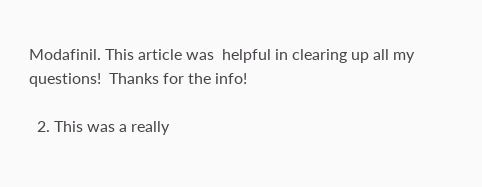Modafinil. This article was  helpful in clearing up all my questions!  Thanks for the info!

  2. This was a really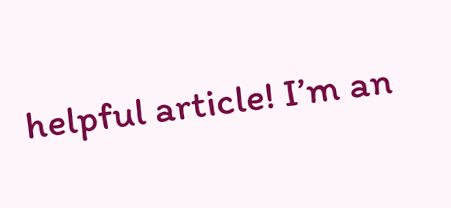helpful article! I’m an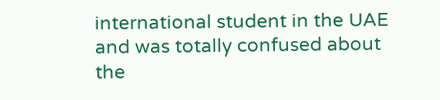international student in the UAE and was totally confused about the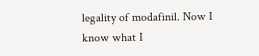legality of modafinil. Now I know what I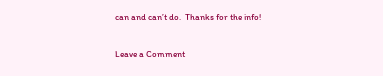can and can’t do.  Thanks for the info!


Leave a Comment